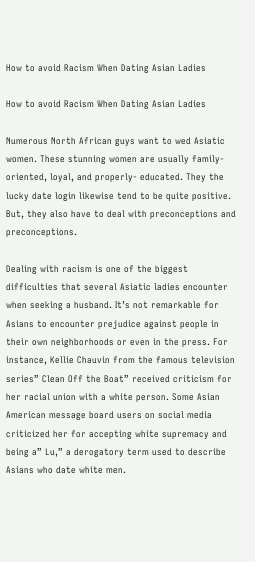How to avoid Racism When Dating Asian Ladies

How to avoid Racism When Dating Asian Ladies

Numerous North African guys want to wed Asiatic women. These stunning women are usually family- oriented, loyal, and properly- educated. They the lucky date login likewise tend to be quite positive. But, they also have to deal with preconceptions and preconceptions.

Dealing with racism is one of the biggest difficulties that several Asiatic ladies encounter when seeking a husband. It’s not remarkable for Asians to encounter prejudice against people in their own neighborhoods or even in the press. For instance, Kellie Chauvin from the famous television series” Clean Off the Boat” received criticism for her racial union with a white person. Some Asian American message board users on social media criticized her for accepting white supremacy and being a” Lu,” a derogatory term used to describe Asians who date white men.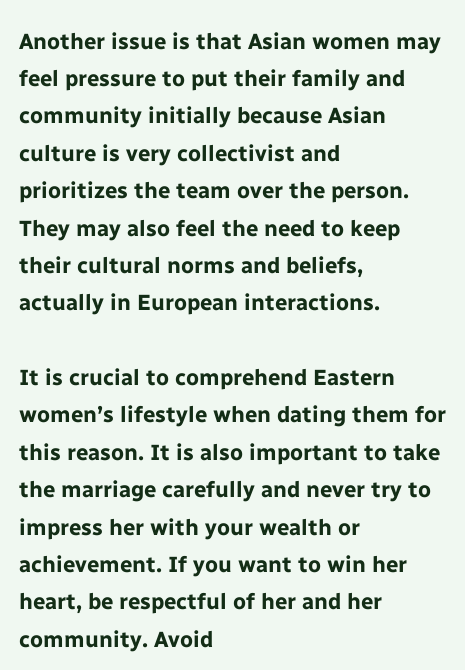Another issue is that Asian women may feel pressure to put their family and community initially because Asian culture is very collectivist and prioritizes the team over the person. They may also feel the need to keep their cultural norms and beliefs, actually in European interactions.

It is crucial to comprehend Eastern women’s lifestyle when dating them for this reason. It is also important to take the marriage carefully and never try to impress her with your wealth or achievement. If you want to win her heart, be respectful of her and her community. Avoid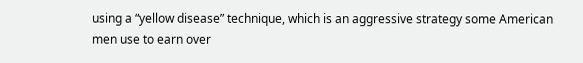using a “yellow disease” technique, which is an aggressive strategy some American men use to earn over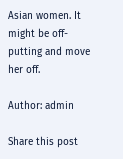Asian women. It might be off-putting and move her off.

Author: admin

Share this post